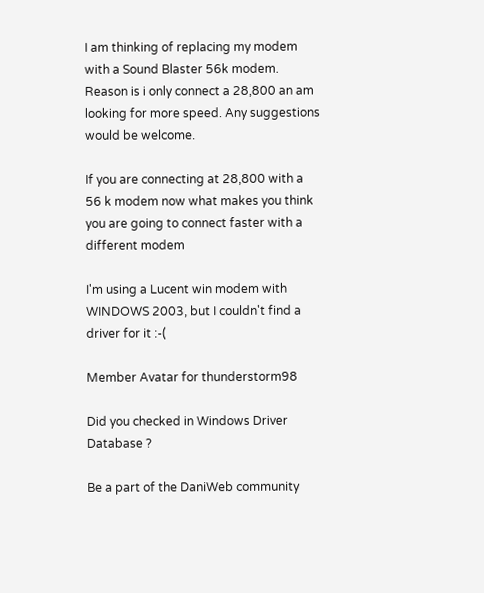I am thinking of replacing my modem with a Sound Blaster 56k modem. Reason is i only connect a 28,800 an am looking for more speed. Any suggestions would be welcome.

If you are connecting at 28,800 with a 56 k modem now what makes you think you are going to connect faster with a different modem

I'm using a Lucent win modem with WINDOWS 2003, but I couldn't find a driver for it :-(

Member Avatar for thunderstorm98

Did you checked in Windows Driver Database ?

Be a part of the DaniWeb community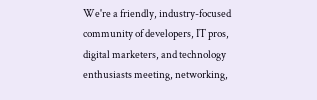We're a friendly, industry-focused community of developers, IT pros, digital marketers, and technology enthusiasts meeting, networking,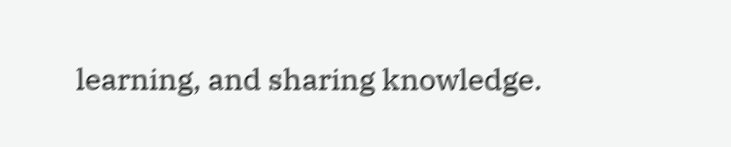learning, and sharing knowledge.